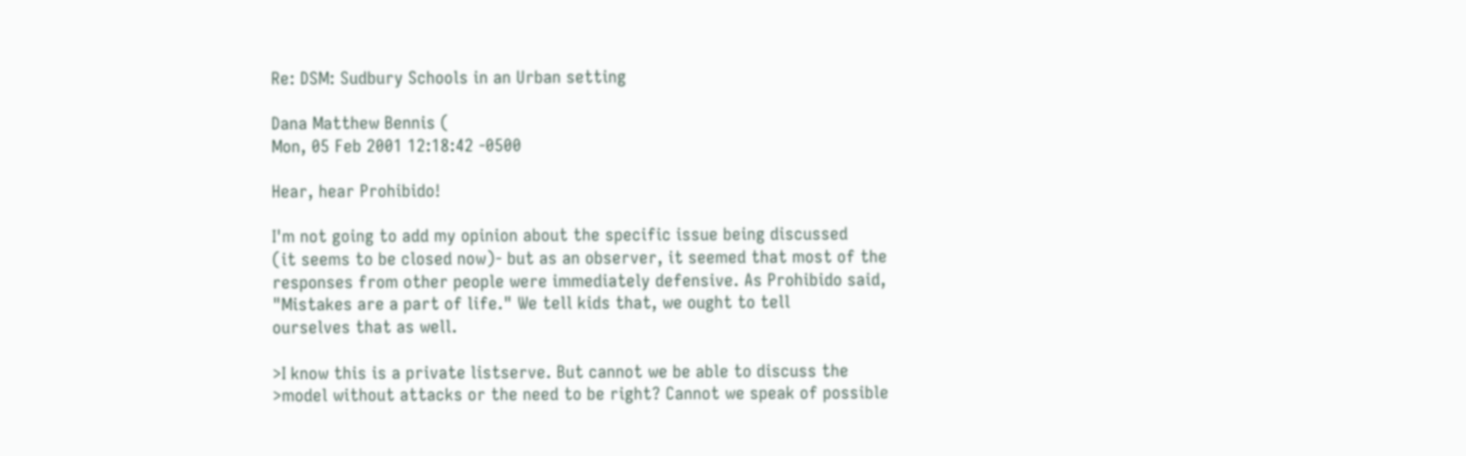Re: DSM: Sudbury Schools in an Urban setting

Dana Matthew Bennis (
Mon, 05 Feb 2001 12:18:42 -0500

Hear, hear Prohibido!

I'm not going to add my opinion about the specific issue being discussed
(it seems to be closed now)- but as an observer, it seemed that most of the
responses from other people were immediately defensive. As Prohibido said,
"Mistakes are a part of life." We tell kids that, we ought to tell
ourselves that as well.

>I know this is a private listserve. But cannot we be able to discuss the
>model without attacks or the need to be right? Cannot we speak of possible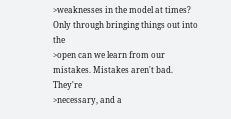>weaknesses in the model at times? Only through bringing things out into the
>open can we learn from our mistakes. Mistakes aren't bad. They're
>necessary, and a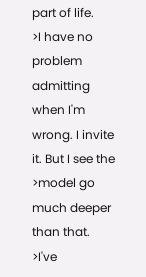part of life.
>I have no problem admitting when I'm wrong. I invite it. But I see the
>model go much deeper than that.
>I've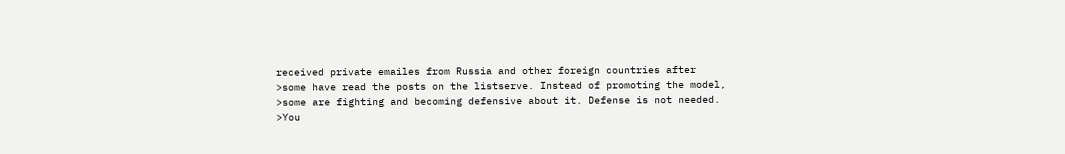received private emailes from Russia and other foreign countries after
>some have read the posts on the listserve. Instead of promoting the model,
>some are fighting and becoming defensive about it. Defense is not needed.
>You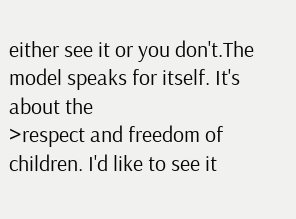either see it or you don't.The model speaks for itself. It's about the
>respect and freedom of children. I'd like to see it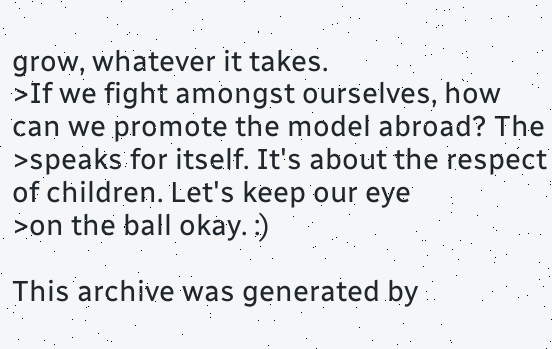grow, whatever it takes.
>If we fight amongst ourselves, how can we promote the model abroad? The
>speaks for itself. It's about the respect of children. Let's keep our eye
>on the ball okay. :)

This archive was generated by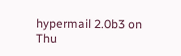hypermail 2.0b3 on Thu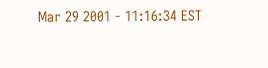Mar 29 2001 - 11:16:34 EST